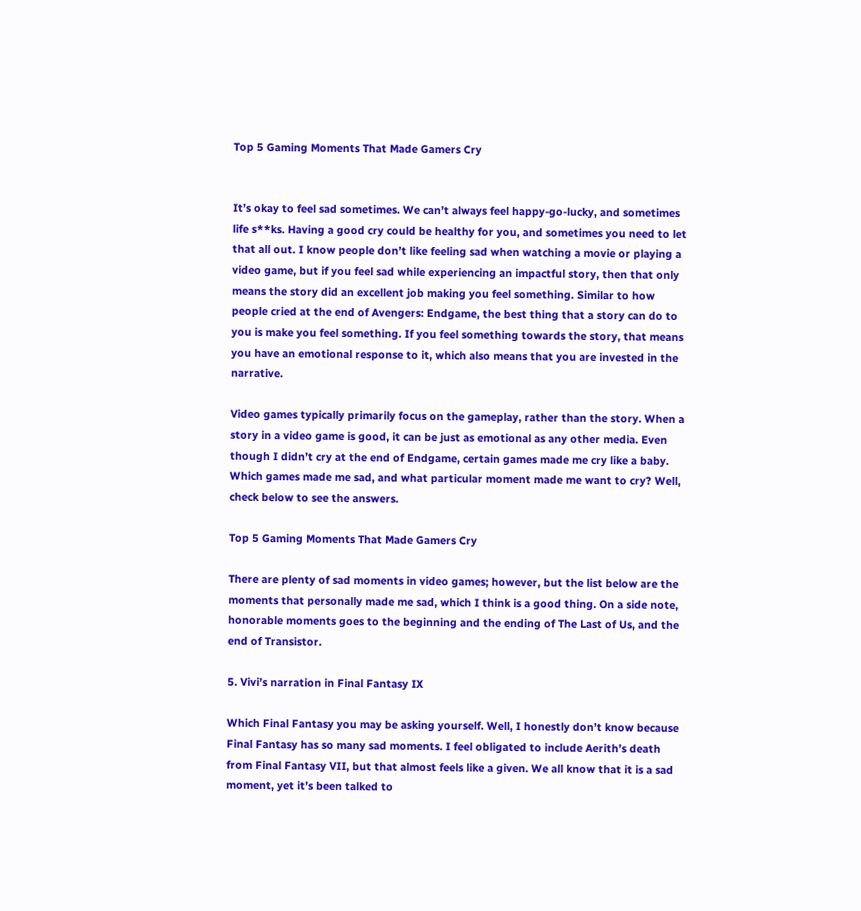Top 5 Gaming Moments That Made Gamers Cry


It’s okay to feel sad sometimes. We can’t always feel happy-go-lucky, and sometimes life s**ks. Having a good cry could be healthy for you, and sometimes you need to let that all out. I know people don’t like feeling sad when watching a movie or playing a video game, but if you feel sad while experiencing an impactful story, then that only means the story did an excellent job making you feel something. Similar to how people cried at the end of Avengers: Endgame, the best thing that a story can do to you is make you feel something. If you feel something towards the story, that means you have an emotional response to it, which also means that you are invested in the narrative.

Video games typically primarily focus on the gameplay, rather than the story. When a story in a video game is good, it can be just as emotional as any other media. Even though I didn’t cry at the end of Endgame, certain games made me cry like a baby. Which games made me sad, and what particular moment made me want to cry? Well, check below to see the answers.

Top 5 Gaming Moments That Made Gamers Cry

There are plenty of sad moments in video games; however, but the list below are the moments that personally made me sad, which I think is a good thing. On a side note, honorable moments goes to the beginning and the ending of The Last of Us, and the end of Transistor.

5. Vivi’s narration in Final Fantasy IX

Which Final Fantasy you may be asking yourself. Well, I honestly don’t know because Final Fantasy has so many sad moments. I feel obligated to include Aerith’s death from Final Fantasy VII, but that almost feels like a given. We all know that it is a sad moment, yet it’s been talked to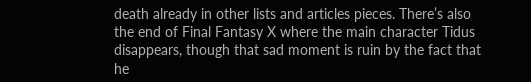death already in other lists and articles pieces. There’s also the end of Final Fantasy X where the main character Tidus disappears, though that sad moment is ruin by the fact that he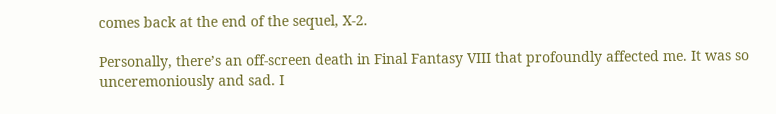comes back at the end of the sequel, X-2.

Personally, there’s an off-screen death in Final Fantasy VIII that profoundly affected me. It was so unceremoniously and sad. I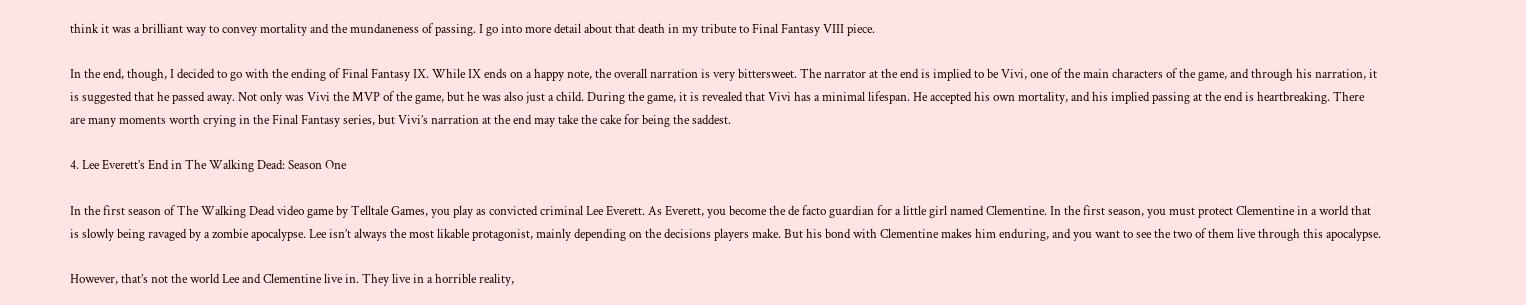think it was a brilliant way to convey mortality and the mundaneness of passing. I go into more detail about that death in my tribute to Final Fantasy VIII piece.

In the end, though, I decided to go with the ending of Final Fantasy IX. While IX ends on a happy note, the overall narration is very bittersweet. The narrator at the end is implied to be Vivi, one of the main characters of the game, and through his narration, it is suggested that he passed away. Not only was Vivi the MVP of the game, but he was also just a child. During the game, it is revealed that Vivi has a minimal lifespan. He accepted his own mortality, and his implied passing at the end is heartbreaking. There are many moments worth crying in the Final Fantasy series, but Vivi’s narration at the end may take the cake for being the saddest.

4. Lee Everett’s End in The Walking Dead: Season One

In the first season of The Walking Dead video game by Telltale Games, you play as convicted criminal Lee Everett. As Everett, you become the de facto guardian for a little girl named Clementine. In the first season, you must protect Clementine in a world that is slowly being ravaged by a zombie apocalypse. Lee isn’t always the most likable protagonist, mainly depending on the decisions players make. But his bond with Clementine makes him enduring, and you want to see the two of them live through this apocalypse.

However, that’s not the world Lee and Clementine live in. They live in a horrible reality,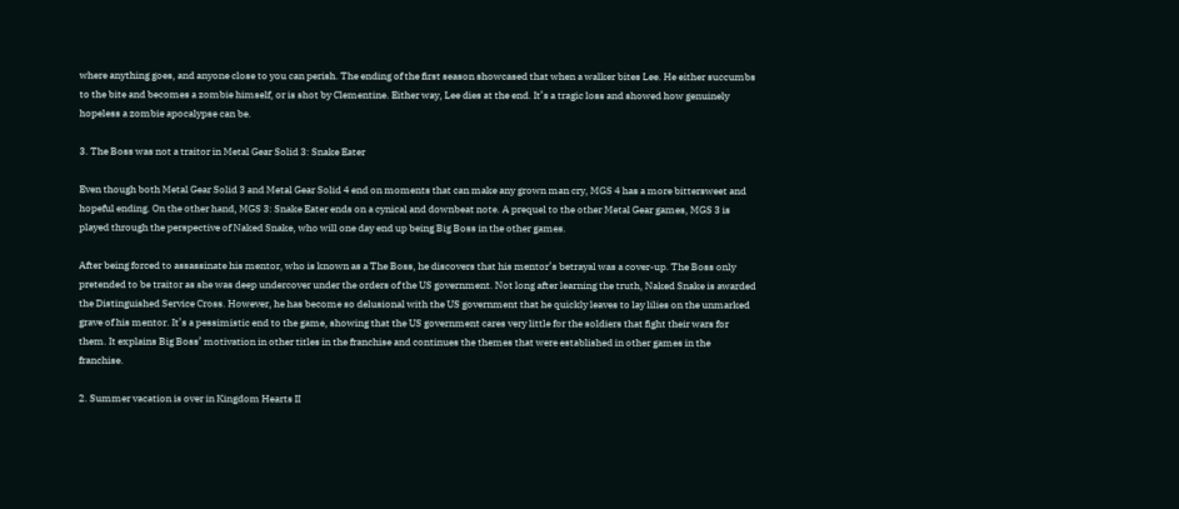where anything goes, and anyone close to you can perish. The ending of the first season showcased that when a walker bites Lee. He either succumbs to the bite and becomes a zombie himself, or is shot by Clementine. Either way, Lee dies at the end. It’s a tragic loss and showed how genuinely hopeless a zombie apocalypse can be.

3. The Boss was not a traitor in Metal Gear Solid 3: Snake Eater

Even though both Metal Gear Solid 3 and Metal Gear Solid 4 end on moments that can make any grown man cry, MGS 4 has a more bittersweet and hopeful ending. On the other hand, MGS 3: Snake Eater ends on a cynical and downbeat note. A prequel to the other Metal Gear games, MGS 3 is played through the perspective of Naked Snake, who will one day end up being Big Boss in the other games.

After being forced to assassinate his mentor, who is known as a The Boss, he discovers that his mentor’s betrayal was a cover-up. The Boss only pretended to be traitor as she was deep undercover under the orders of the US government. Not long after learning the truth, Naked Snake is awarded the Distinguished Service Cross. However, he has become so delusional with the US government that he quickly leaves to lay lilies on the unmarked grave of his mentor. It’s a pessimistic end to the game, showing that the US government cares very little for the soldiers that fight their wars for them. It explains Big Boss’ motivation in other titles in the franchise and continues the themes that were established in other games in the franchise.

2. Summer vacation is over in Kingdom Hearts II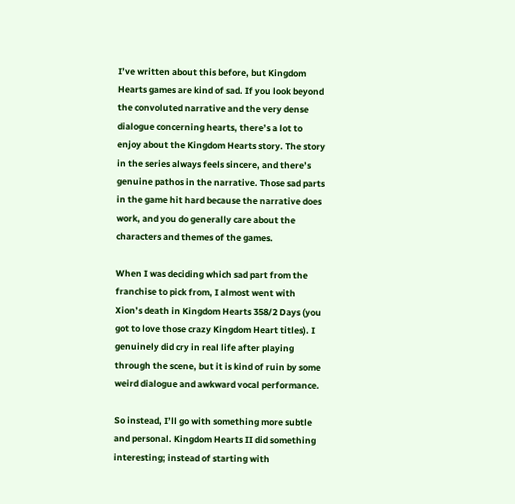I’ve written about this before, but Kingdom Hearts games are kind of sad. If you look beyond the convoluted narrative and the very dense dialogue concerning hearts, there’s a lot to enjoy about the Kingdom Hearts story. The story in the series always feels sincere, and there’s genuine pathos in the narrative. Those sad parts in the game hit hard because the narrative does work, and you do generally care about the characters and themes of the games.

When I was deciding which sad part from the franchise to pick from, I almost went with Xion’s death in Kingdom Hearts 358/2 Days (you got to love those crazy Kingdom Heart titles). I genuinely did cry in real life after playing through the scene, but it is kind of ruin by some weird dialogue and awkward vocal performance.

So instead, I’ll go with something more subtle and personal. Kingdom Hearts II did something interesting; instead of starting with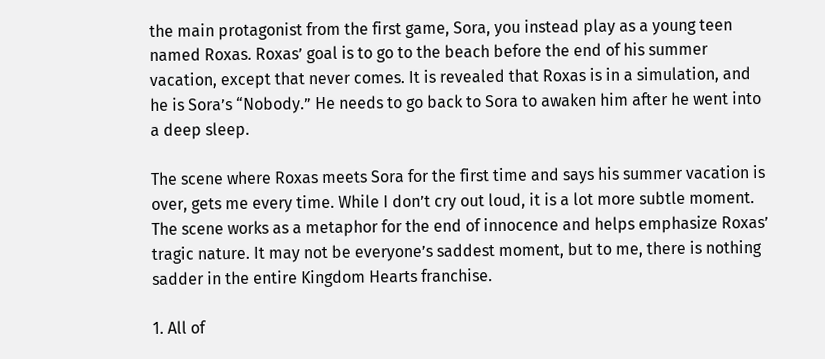the main protagonist from the first game, Sora, you instead play as a young teen named Roxas. Roxas’ goal is to go to the beach before the end of his summer vacation, except that never comes. It is revealed that Roxas is in a simulation, and he is Sora’s “Nobody.” He needs to go back to Sora to awaken him after he went into a deep sleep.

The scene where Roxas meets Sora for the first time and says his summer vacation is over, gets me every time. While I don’t cry out loud, it is a lot more subtle moment. The scene works as a metaphor for the end of innocence and helps emphasize Roxas’ tragic nature. It may not be everyone’s saddest moment, but to me, there is nothing sadder in the entire Kingdom Hearts franchise.

1. All of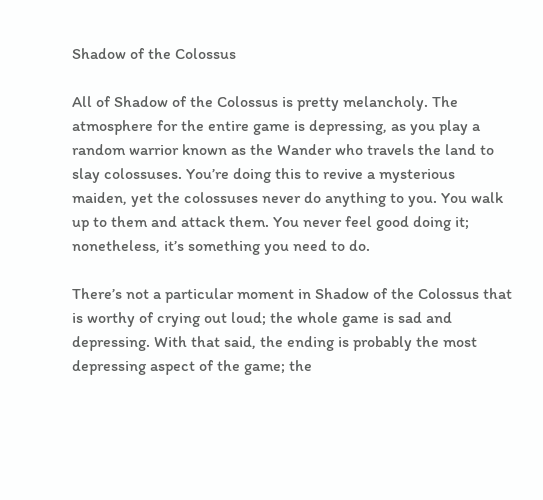Shadow of the Colossus

All of Shadow of the Colossus is pretty melancholy. The atmosphere for the entire game is depressing, as you play a random warrior known as the Wander who travels the land to slay colossuses. You’re doing this to revive a mysterious maiden, yet the colossuses never do anything to you. You walk up to them and attack them. You never feel good doing it; nonetheless, it’s something you need to do.

There’s not a particular moment in Shadow of the Colossus that is worthy of crying out loud; the whole game is sad and depressing. With that said, the ending is probably the most depressing aspect of the game; the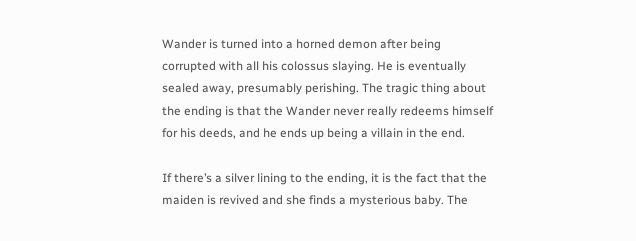Wander is turned into a horned demon after being corrupted with all his colossus slaying. He is eventually sealed away, presumably perishing. The tragic thing about the ending is that the Wander never really redeems himself for his deeds, and he ends up being a villain in the end.

If there’s a silver lining to the ending, it is the fact that the maiden is revived and she finds a mysterious baby. The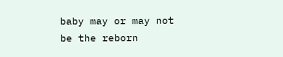baby may or may not be the reborn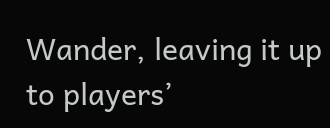Wander, leaving it up to players’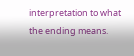interpretation to what the ending means.